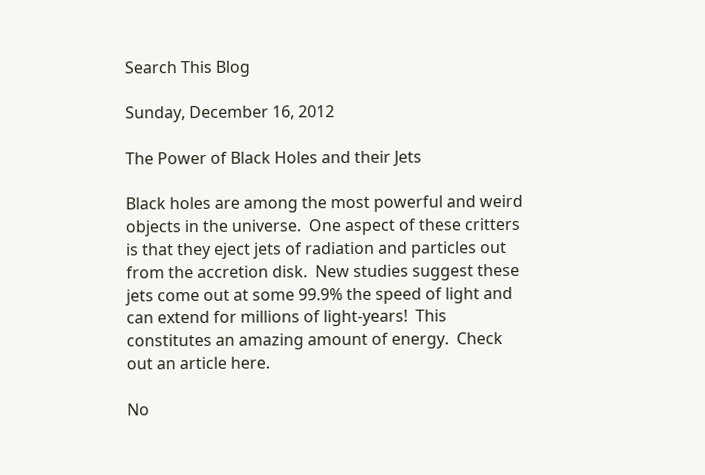Search This Blog

Sunday, December 16, 2012

The Power of Black Holes and their Jets

Black holes are among the most powerful and weird objects in the universe.  One aspect of these critters is that they eject jets of radiation and particles out from the accretion disk.  New studies suggest these jets come out at some 99.9% the speed of light and can extend for millions of light-years!  This constitutes an amazing amount of energy.  Check out an article here.

No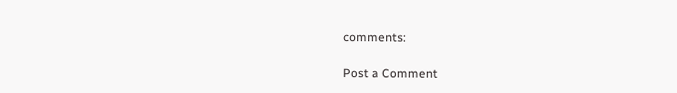comments:

Post a Comment